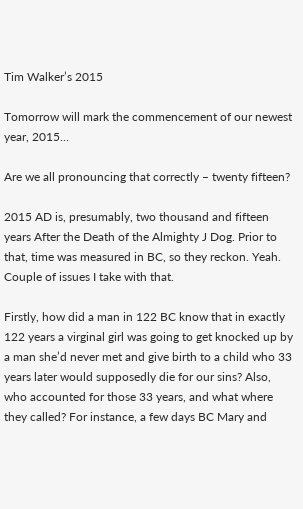Tim Walker’s 2015

Tomorrow will mark the commencement of our newest year, 2015…

Are we all pronouncing that correctly – twenty fifteen?

2015 AD is, presumably, two thousand and fifteen years After the Death of the Almighty J Dog. Prior to that, time was measured in BC, so they reckon. Yeah. Couple of issues I take with that.

Firstly, how did a man in 122 BC know that in exactly 122 years a virginal girl was going to get knocked up by a man she’d never met and give birth to a child who 33 years later would supposedly die for our sins? Also, who accounted for those 33 years, and what where they called? For instance, a few days BC Mary and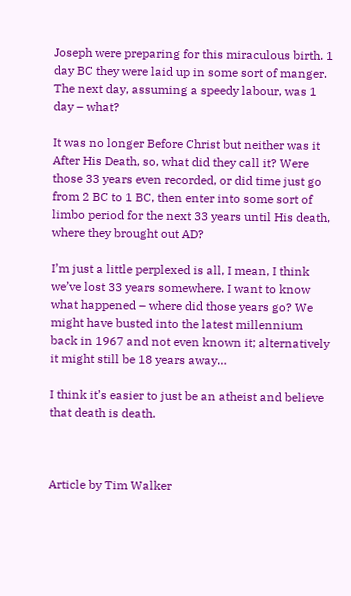Joseph were preparing for this miraculous birth. 1 day BC they were laid up in some sort of manger. The next day, assuming a speedy labour, was 1 day – what?

It was no longer Before Christ but neither was it After His Death, so, what did they call it? Were those 33 years even recorded, or did time just go from 2 BC to 1 BC, then enter into some sort of limbo period for the next 33 years until His death, where they brought out AD?

I’m just a little perplexed is all, I mean, I think we’ve lost 33 years somewhere. I want to know what happened – where did those years go? We might have busted into the latest millennium back in 1967 and not even known it; alternatively it might still be 18 years away…

I think it’s easier to just be an atheist and believe that death is death.



Article by Tim Walker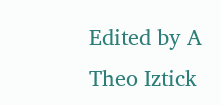Edited by A Theo Iztick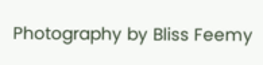Photography by Bliss Feemy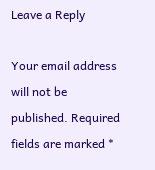Leave a Reply

Your email address will not be published. Required fields are marked *